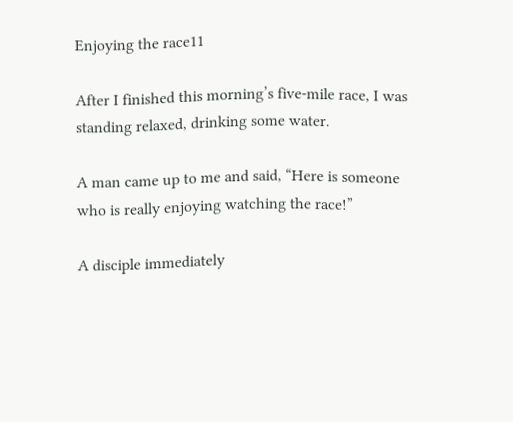Enjoying the race11

After I finished this morning’s five-mile race, I was standing relaxed, drinking some water.

A man came up to me and said, “Here is someone who is really enjoying watching the race!”

A disciple immediately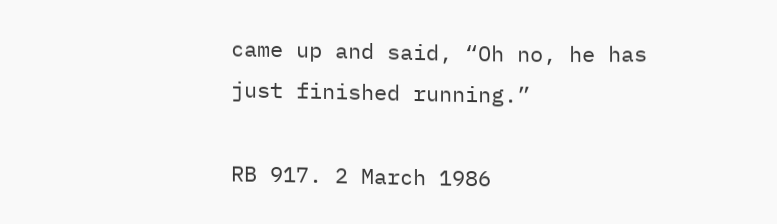came up and said, “Oh no, he has just finished running.”

RB 917. 2 March 1986